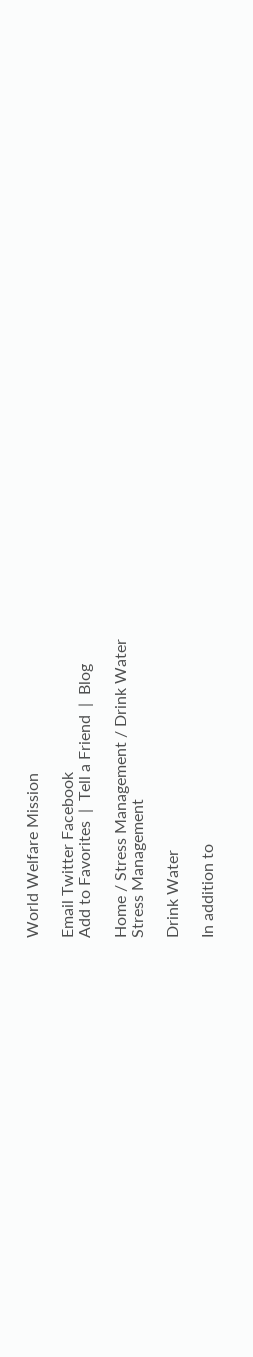World Welfare Mission

Email Twitter Facebook
Add to Favorites  |  Tell a Friend  |  Blog

Home / Stress Management / Drink Water
Stress Management

Drink Water

In addition to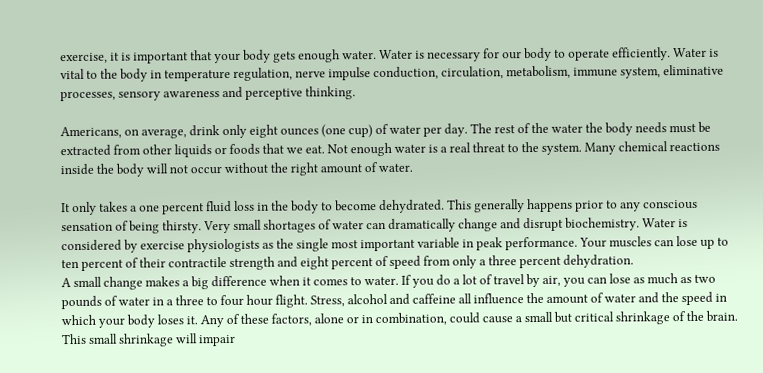exercise, it is important that your body gets enough water. Water is necessary for our body to operate efficiently. Water is vital to the body in temperature regulation, nerve impulse conduction, circulation, metabolism, immune system, eliminative processes, sensory awareness and perceptive thinking.

Americans, on average, drink only eight ounces (one cup) of water per day. The rest of the water the body needs must be extracted from other liquids or foods that we eat. Not enough water is a real threat to the system. Many chemical reactions inside the body will not occur without the right amount of water.

It only takes a one percent fluid loss in the body to become dehydrated. This generally happens prior to any conscious sensation of being thirsty. Very small shortages of water can dramatically change and disrupt biochemistry. Water is considered by exercise physiologists as the single most important variable in peak performance. Your muscles can lose up to ten percent of their contractile strength and eight percent of speed from only a three percent dehydration.
A small change makes a big difference when it comes to water. If you do a lot of travel by air, you can lose as much as two pounds of water in a three to four hour flight. Stress, alcohol and caffeine all influence the amount of water and the speed in which your body loses it. Any of these factors, alone or in combination, could cause a small but critical shrinkage of the brain. This small shrinkage will impair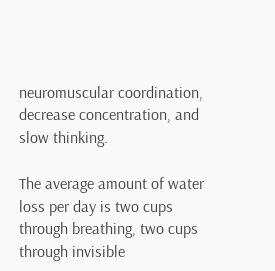neuromuscular coordination, decrease concentration, and slow thinking.

The average amount of water loss per day is two cups through breathing, two cups through invisible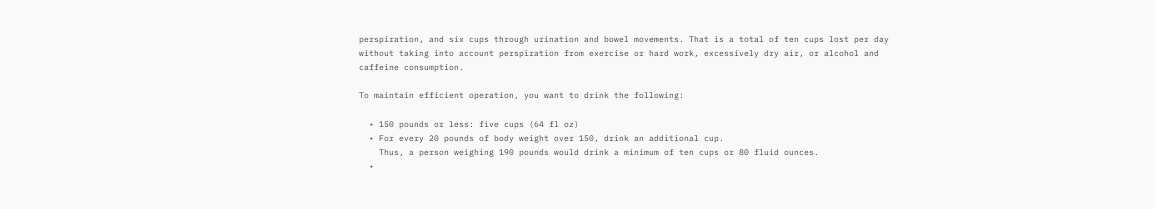perspiration, and six cups through urination and bowel movements. That is a total of ten cups lost per day without taking into account perspiration from exercise or hard work, excessively dry air, or alcohol and caffeine consumption.

To maintain efficient operation, you want to drink the following:

  • 150 pounds or less: five cups (64 fl oz)
  • For every 20 pounds of body weight over 150, drink an additional cup.
    Thus, a person weighing 190 pounds would drink a minimum of ten cups or 80 fluid ounces.
  •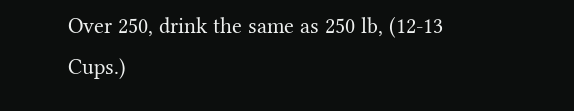Over 250, drink the same as 250 lb, (12-13 Cups.)